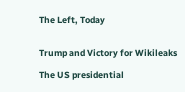The Left, Today


Trump and Victory for Wikileaks

The US presidential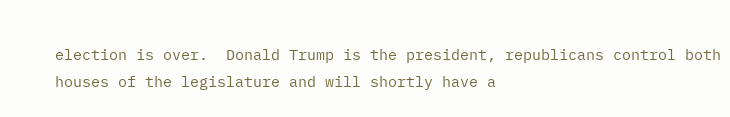election is over.  Donald Trump is the president, republicans control both houses of the legislature and will shortly have a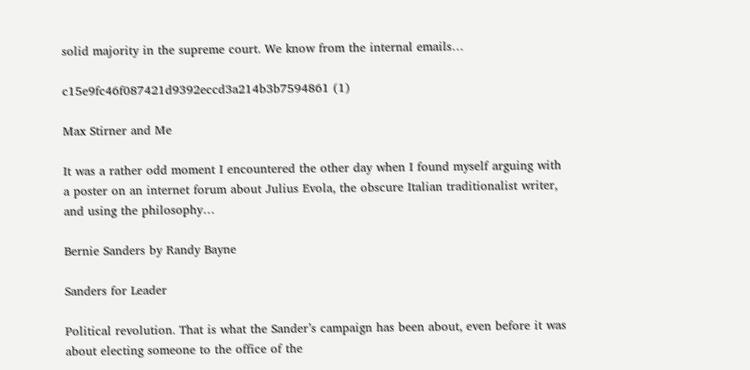solid majority in the supreme court. We know from the internal emails…

c15e9fc46f087421d9392eccd3a214b3b7594861 (1)

Max Stirner and Me

It was a rather odd moment I encountered the other day when I found myself arguing with a poster on an internet forum about Julius Evola, the obscure Italian traditionalist writer, and using the philosophy…

Bernie Sanders by Randy Bayne

Sanders for Leader

Political revolution. That is what the Sander’s campaign has been about, even before it was about electing someone to the office of the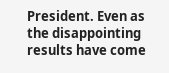President. Even as the disappointing results have come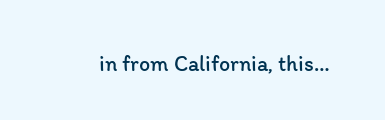in from California, this…